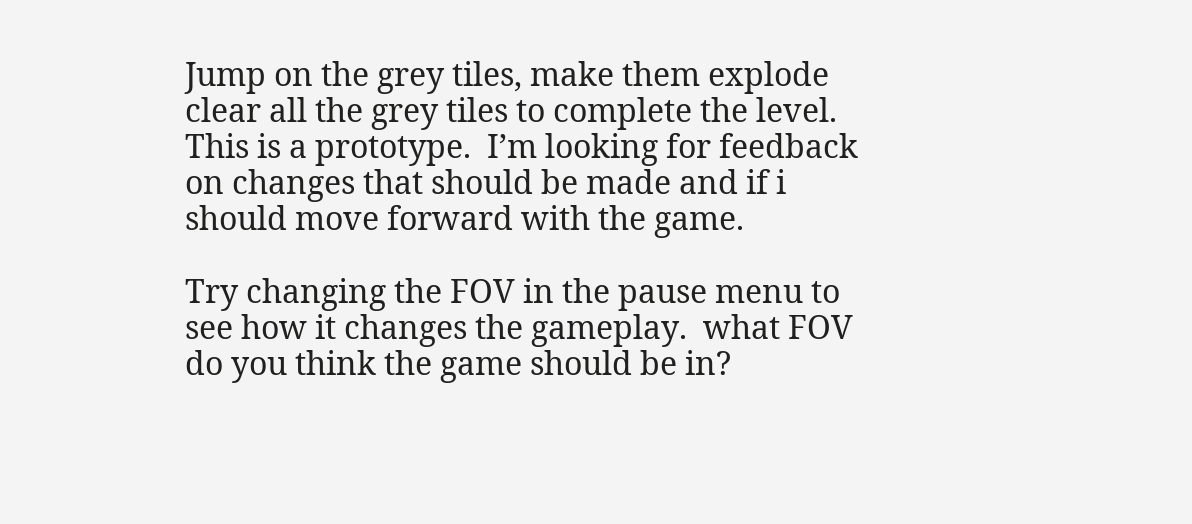Jump on the grey tiles, make them explode clear all the grey tiles to complete the level.  This is a prototype.  I’m looking for feedback on changes that should be made and if i should move forward with the game.

Try changing the FOV in the pause menu to see how it changes the gameplay.  what FOV do you think the game should be in?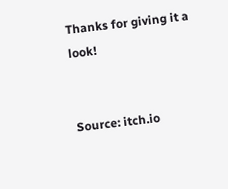Thanks for giving it a look!


Source: itch.io